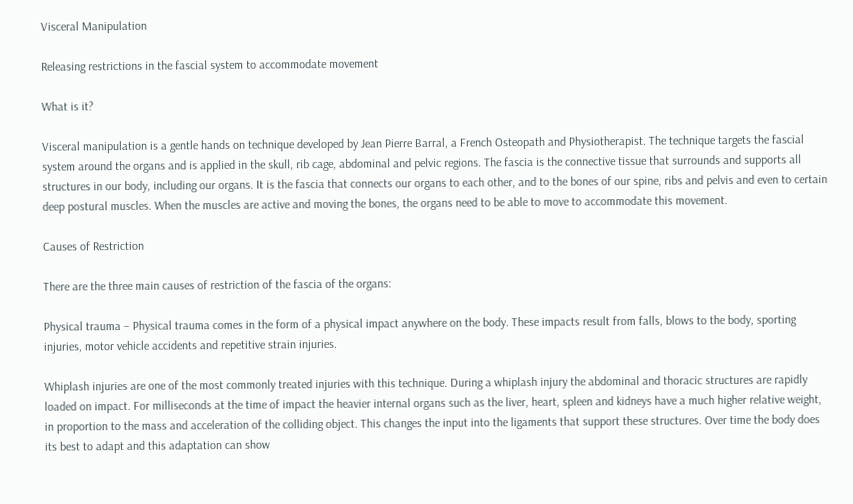Visceral Manipulation

Releasing restrictions in the fascial system to accommodate movement

What is it?

Visceral manipulation is a gentle hands on technique developed by Jean Pierre Barral, a French Osteopath and Physiotherapist. The technique targets the fascial system around the organs and is applied in the skull, rib cage, abdominal and pelvic regions. The fascia is the connective tissue that surrounds and supports all structures in our body, including our organs. It is the fascia that connects our organs to each other, and to the bones of our spine, ribs and pelvis and even to certain deep postural muscles. When the muscles are active and moving the bones, the organs need to be able to move to accommodate this movement.

Causes of Restriction

There are the three main causes of restriction of the fascia of the organs:

Physical trauma – Physical trauma comes in the form of a physical impact anywhere on the body. These impacts result from falls, blows to the body, sporting injuries, motor vehicle accidents and repetitive strain injuries.

Whiplash injuries are one of the most commonly treated injuries with this technique. During a whiplash injury the abdominal and thoracic structures are rapidly loaded on impact. For milliseconds at the time of impact the heavier internal organs such as the liver, heart, spleen and kidneys have a much higher relative weight, in proportion to the mass and acceleration of the colliding object. This changes the input into the ligaments that support these structures. Over time the body does its best to adapt and this adaptation can show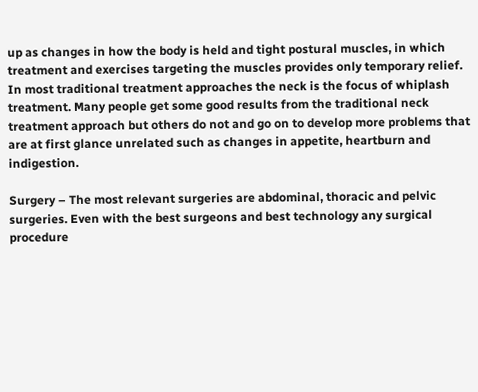up as changes in how the body is held and tight postural muscles, in which treatment and exercises targeting the muscles provides only temporary relief. In most traditional treatment approaches the neck is the focus of whiplash treatment. Many people get some good results from the traditional neck treatment approach but others do not and go on to develop more problems that are at first glance unrelated such as changes in appetite, heartburn and indigestion.

Surgery – The most relevant surgeries are abdominal, thoracic and pelvic surgeries. Even with the best surgeons and best technology any surgical procedure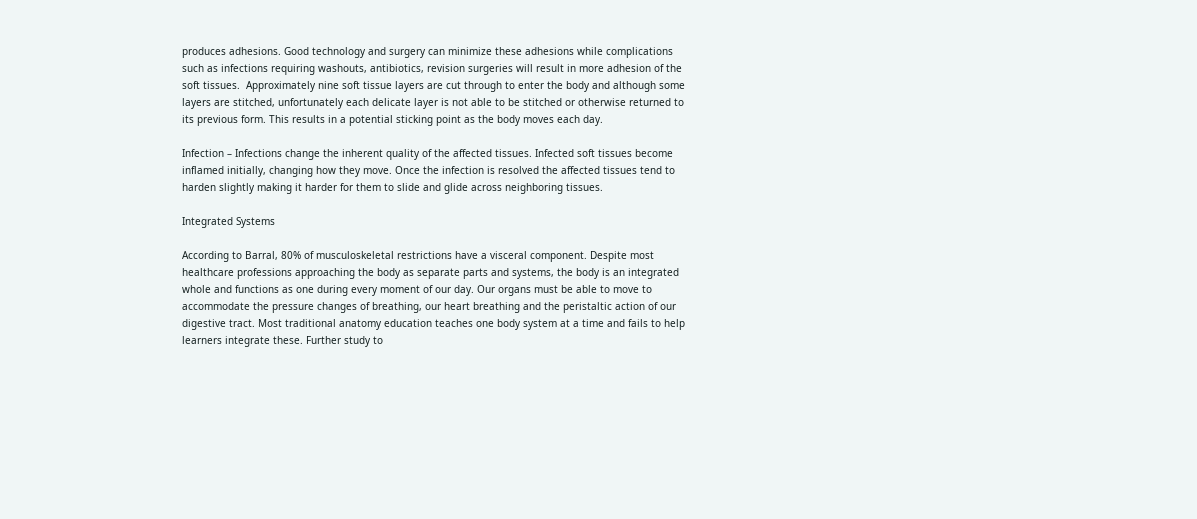produces adhesions. Good technology and surgery can minimize these adhesions while complications such as infections requiring washouts, antibiotics, revision surgeries will result in more adhesion of the soft tissues.  Approximately nine soft tissue layers are cut through to enter the body and although some layers are stitched, unfortunately each delicate layer is not able to be stitched or otherwise returned to its previous form. This results in a potential sticking point as the body moves each day.

Infection – Infections change the inherent quality of the affected tissues. Infected soft tissues become inflamed initially, changing how they move. Once the infection is resolved the affected tissues tend to harden slightly making it harder for them to slide and glide across neighboring tissues.

Integrated Systems

According to Barral, 80% of musculoskeletal restrictions have a visceral component. Despite most healthcare professions approaching the body as separate parts and systems, the body is an integrated whole and functions as one during every moment of our day. Our organs must be able to move to accommodate the pressure changes of breathing, our heart breathing and the peristaltic action of our digestive tract. Most traditional anatomy education teaches one body system at a time and fails to help learners integrate these. Further study to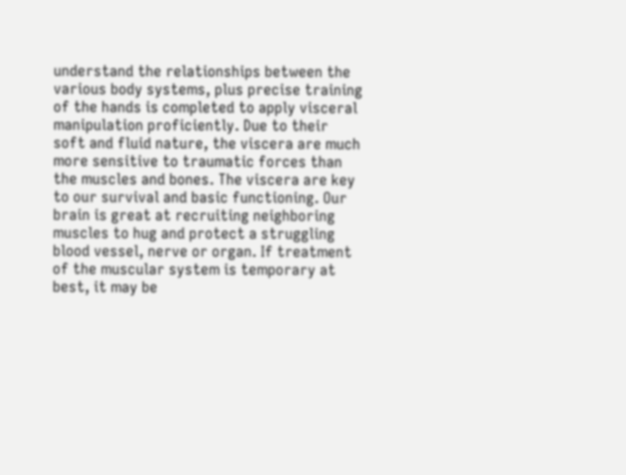understand the relationships between the various body systems, plus precise training of the hands is completed to apply visceral manipulation proficiently. Due to their soft and fluid nature, the viscera are much more sensitive to traumatic forces than the muscles and bones. The viscera are key to our survival and basic functioning. Our brain is great at recruiting neighboring muscles to hug and protect a struggling blood vessel, nerve or organ. If treatment of the muscular system is temporary at best, it may be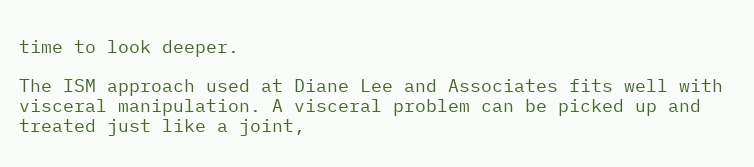time to look deeper.

The ISM approach used at Diane Lee and Associates fits well with visceral manipulation. A visceral problem can be picked up and treated just like a joint,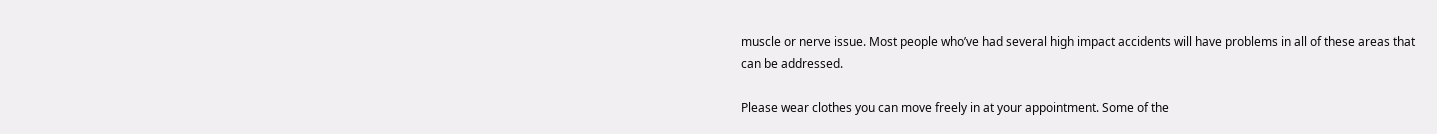muscle or nerve issue. Most people who’ve had several high impact accidents will have problems in all of these areas that
can be addressed.

Please wear clothes you can move freely in at your appointment. Some of the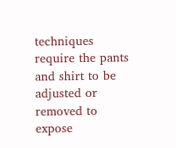techniques require the pants and shirt to be adjusted or removed to expose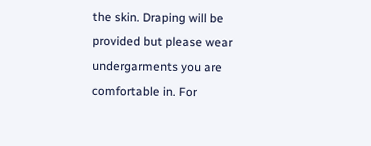the skin. Draping will be provided but please wear undergarments you are comfortable in. For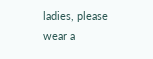ladies, please wear a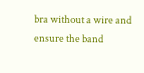bra without a wire and ensure the band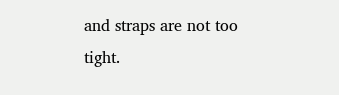and straps are not too tight.